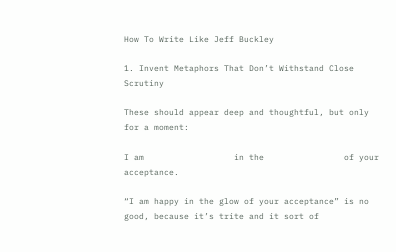How To Write Like Jeff Buckley

1. Invent Metaphors That Don’t Withstand Close Scrutiny

These should appear deep and thoughtful, but only for a moment:

I am                  in the                of your acceptance.

“I am happy in the glow of your acceptance” is no good, because it’s trite and it sort of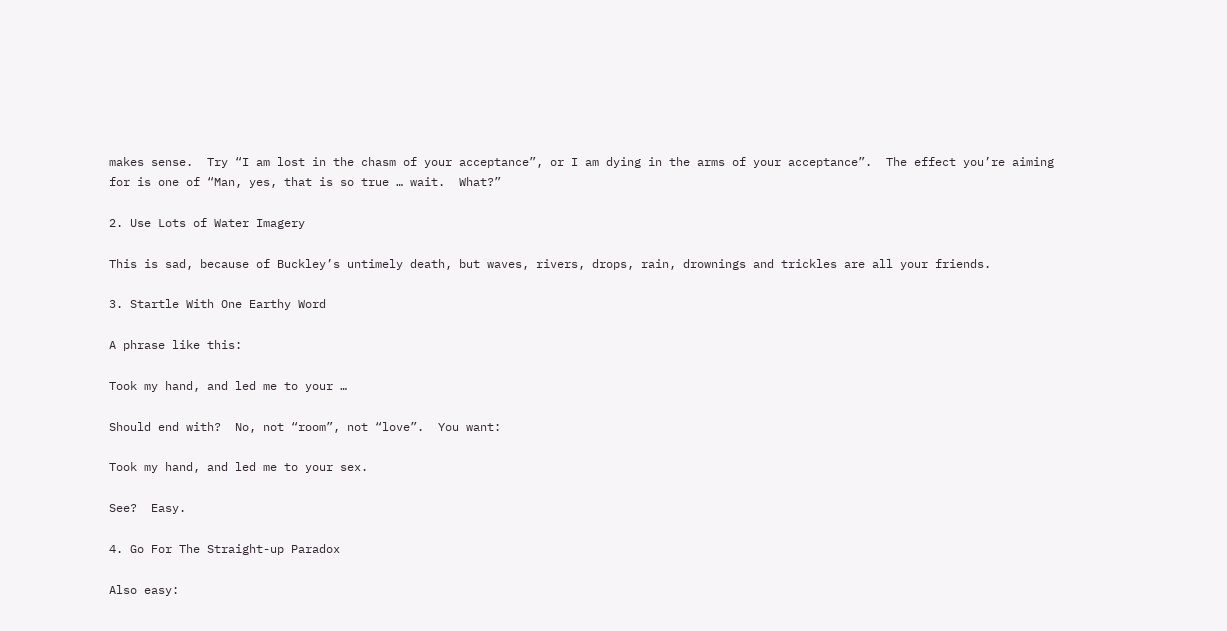makes sense.  Try “I am lost in the chasm of your acceptance”, or I am dying in the arms of your acceptance”.  The effect you’re aiming for is one of “Man, yes, that is so true … wait.  What?”

2. Use Lots of Water Imagery

This is sad, because of Buckley’s untimely death, but waves, rivers, drops, rain, drownings and trickles are all your friends.

3. Startle With One Earthy Word

A phrase like this:

Took my hand, and led me to your …

Should end with?  No, not “room”, not “love”.  You want:

Took my hand, and led me to your sex.

See?  Easy.

4. Go For The Straight-up Paradox

Also easy: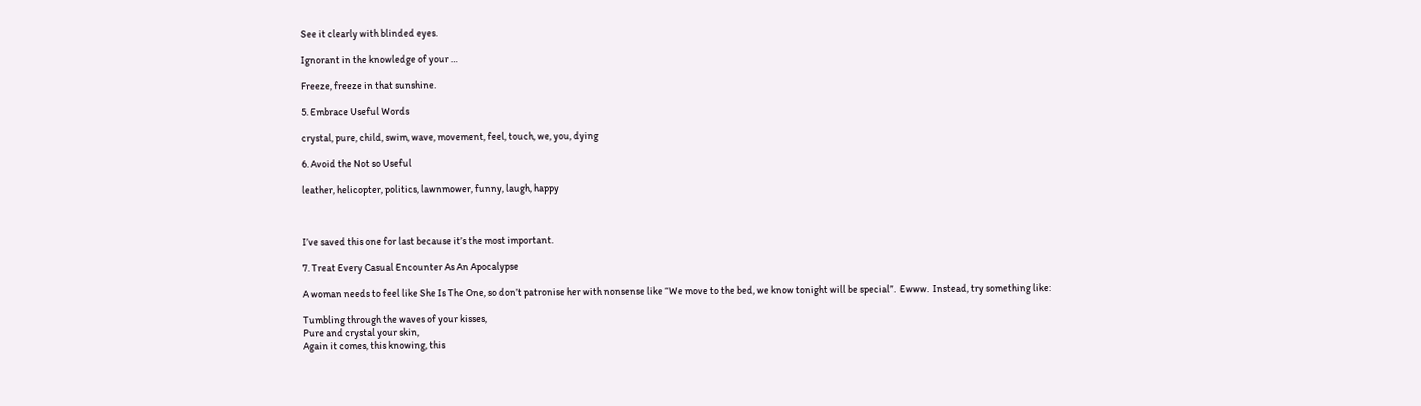See it clearly with blinded eyes.

Ignorant in the knowledge of your …

Freeze, freeze in that sunshine.

5. Embrace Useful Words

crystal, pure, child, swim, wave, movement, feel, touch, we, you, dying

6. Avoid the Not so Useful

leather, helicopter, politics, lawnmower, funny, laugh, happy



I’ve saved this one for last because it’s the most important.

7. Treat Every Casual Encounter As An Apocalypse

A woman needs to feel like She Is The One, so don’t patronise her with nonsense like “We move to the bed, we know tonight will be special”.  Ewww.  Instead, try something like:

Tumbling through the waves of your kisses,
Pure and crystal your skin,
Again it comes, this knowing, this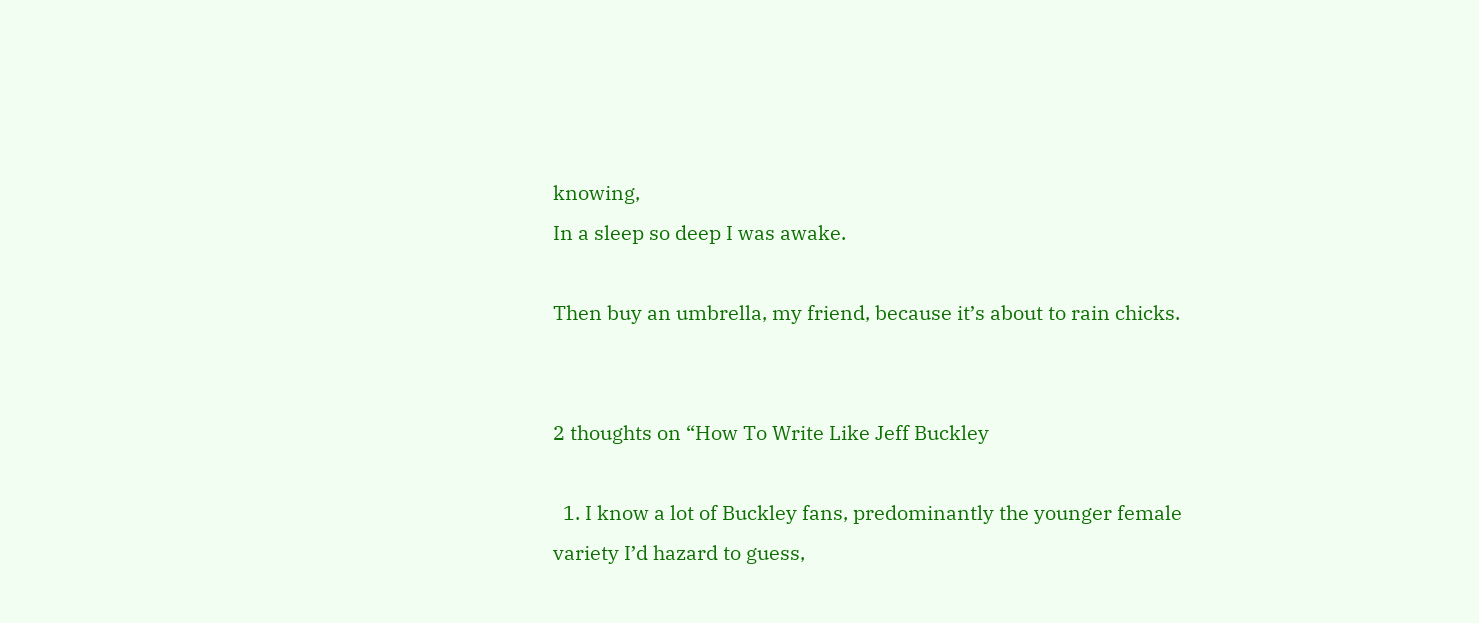knowing,
In a sleep so deep I was awake.

Then buy an umbrella, my friend, because it’s about to rain chicks.


2 thoughts on “How To Write Like Jeff Buckley

  1. I know a lot of Buckley fans, predominantly the younger female variety I’d hazard to guess,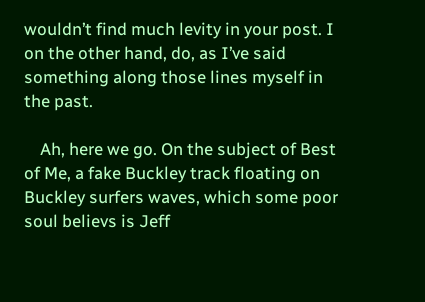wouldn’t find much levity in your post. I on the other hand, do, as I’ve said something along those lines myself in the past.

    Ah, here we go. On the subject of Best of Me, a fake Buckley track floating on Buckley surfers waves, which some poor soul believs is Jeff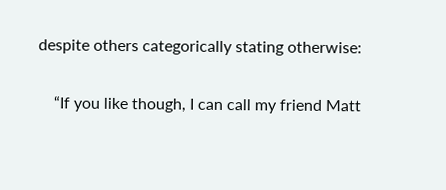despite others categorically stating otherwise:

    “If you like though, I can call my friend Matt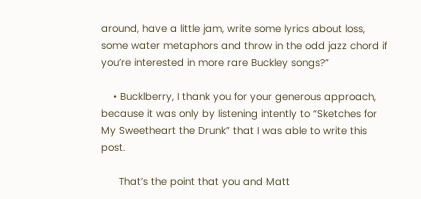around, have a little jam, write some lyrics about loss, some water metaphors and throw in the odd jazz chord if you’re interested in more rare Buckley songs?”

    • Bucklberry, I thank you for your generous approach, because it was only by listening intently to “Sketches for My Sweetheart the Drunk” that I was able to write this post.

      That’s the point that you and Matt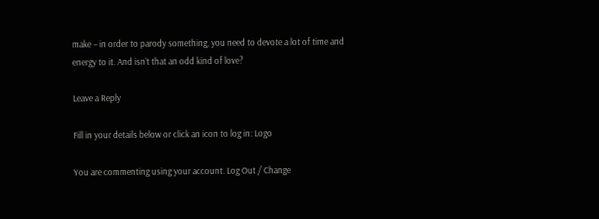make – in order to parody something, you need to devote a lot of time and energy to it. And isn’t that an odd kind of love?

Leave a Reply

Fill in your details below or click an icon to log in: Logo

You are commenting using your account. Log Out / Change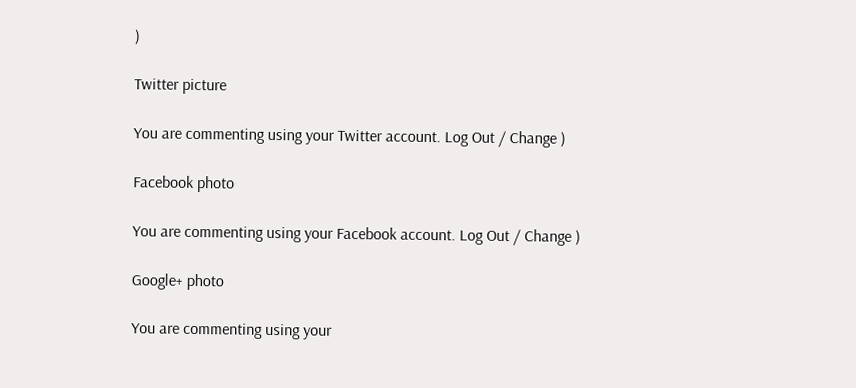)

Twitter picture

You are commenting using your Twitter account. Log Out / Change )

Facebook photo

You are commenting using your Facebook account. Log Out / Change )

Google+ photo

You are commenting using your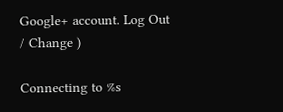Google+ account. Log Out / Change )

Connecting to %s